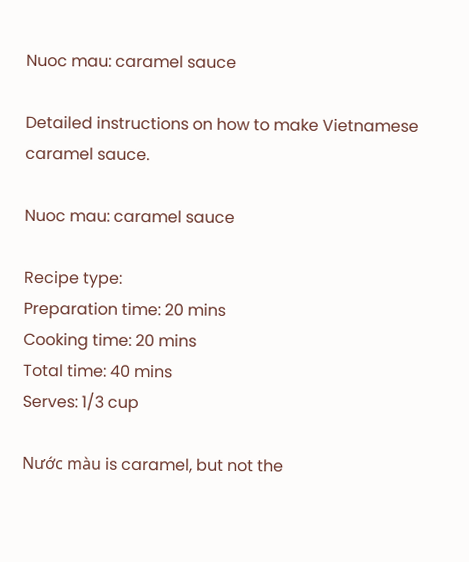Nuoc mau: caramel sauce

Detailed instructions on how to make Vietnamese caramel sauce.

Nuoc mau: caramel sauce

Recipe type:
Preparation time: 20 mins
Cooking time: 20 mins
Total time: 40 mins
Serves: 1/3 cup

Nước màu is caramel, but not the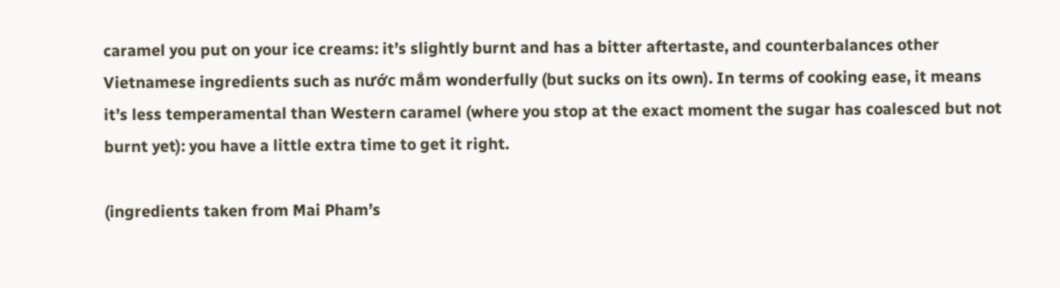caramel you put on your ice creams: it’s slightly burnt and has a bitter aftertaste, and counterbalances other Vietnamese ingredients such as nước mắm wonderfully (but sucks on its own). In terms of cooking ease, it means it’s less temperamental than Western caramel (where you stop at the exact moment the sugar has coalesced but not burnt yet): you have a little extra time to get it right.

(ingredients taken from Mai Pham’s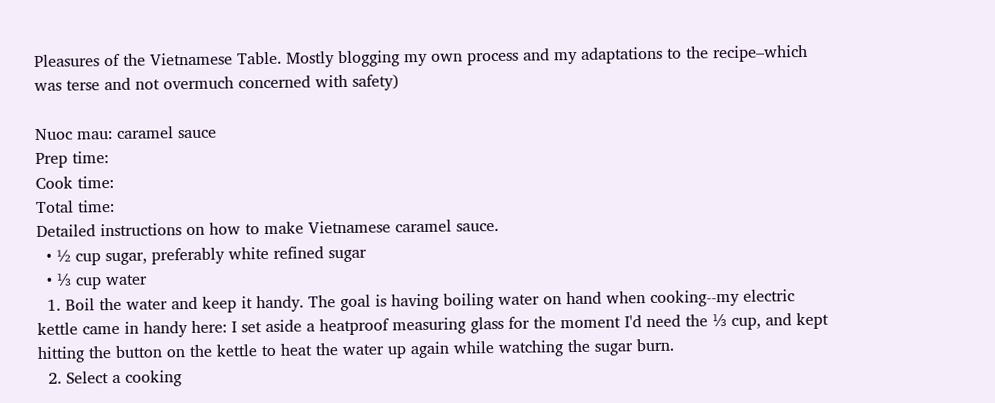Pleasures of the Vietnamese Table. Mostly blogging my own process and my adaptations to the recipe–which was terse and not overmuch concerned with safety)

Nuoc mau: caramel sauce
Prep time:
Cook time:
Total time:
Detailed instructions on how to make Vietnamese caramel sauce.
  • ½ cup sugar, preferably white refined sugar
  • ⅓ cup water
  1. Boil the water and keep it handy. The goal is having boiling water on hand when cooking--my electric kettle came in handy here: I set aside a heatproof measuring glass for the moment I'd need the ⅓ cup, and kept hitting the button on the kettle to heat the water up again while watching the sugar burn.
  2. Select a cooking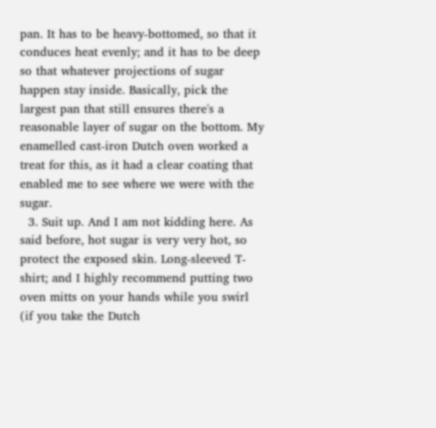pan. It has to be heavy-bottomed, so that it conduces heat evenly; and it has to be deep so that whatever projections of sugar happen stay inside. Basically, pick the largest pan that still ensures there's a reasonable layer of sugar on the bottom. My enamelled cast-iron Dutch oven worked a treat for this, as it had a clear coating that enabled me to see where we were with the sugar.
  3. Suit up. And I am not kidding here. As said before, hot sugar is very very hot, so protect the exposed skin. Long-sleeved T-shirt; and I highly recommend putting two oven mitts on your hands while you swirl (if you take the Dutch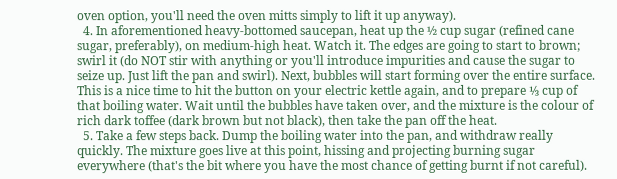oven option, you'll need the oven mitts simply to lift it up anyway).
  4. In aforementioned heavy-bottomed saucepan, heat up the ½ cup sugar (refined cane sugar, preferably), on medium-high heat. Watch it. The edges are going to start to brown; swirl it (do NOT stir with anything or you'll introduce impurities and cause the sugar to seize up. Just lift the pan and swirl). Next, bubbles will start forming over the entire surface. This is a nice time to hit the button on your electric kettle again, and to prepare ⅓ cup of that boiling water. Wait until the bubbles have taken over, and the mixture is the colour of rich dark toffee (dark brown but not black), then take the pan off the heat.
  5. Take a few steps back. Dump the boiling water into the pan, and withdraw really quickly. The mixture goes live at this point, hissing and projecting burning sugar everywhere (that's the bit where you have the most chance of getting burnt if not careful).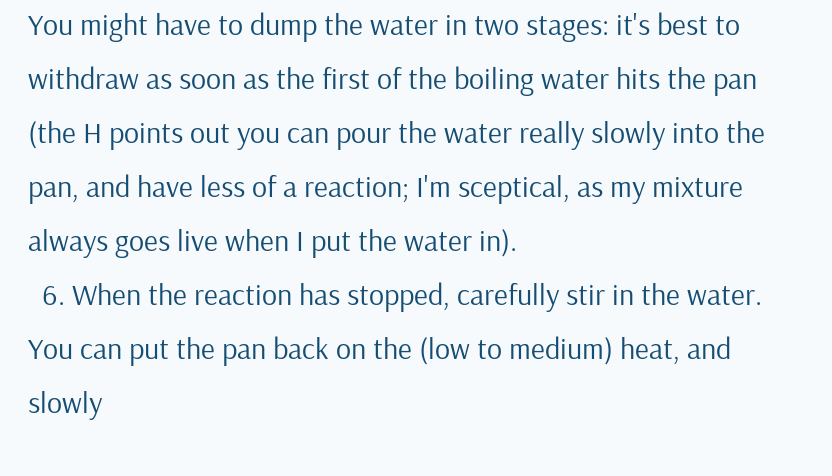You might have to dump the water in two stages: it's best to withdraw as soon as the first of the boiling water hits the pan (the H points out you can pour the water really slowly into the pan, and have less of a reaction; I'm sceptical, as my mixture always goes live when I put the water in).
  6. When the reaction has stopped, carefully stir in the water. You can put the pan back on the (low to medium) heat, and slowly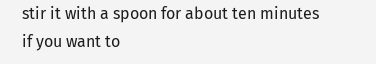stir it with a spoon for about ten minutes if you want to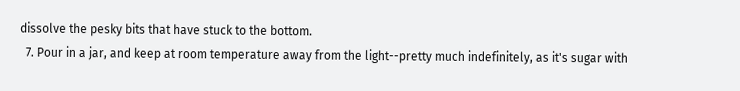dissolve the pesky bits that have stuck to the bottom.
  7. Pour in a jar, and keep at room temperature away from the light--pretty much indefinitely, as it's sugar with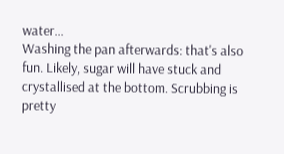water...
Washing the pan afterwards: that's also fun. Likely, sugar will have stuck and crystallised at the bottom. Scrubbing is pretty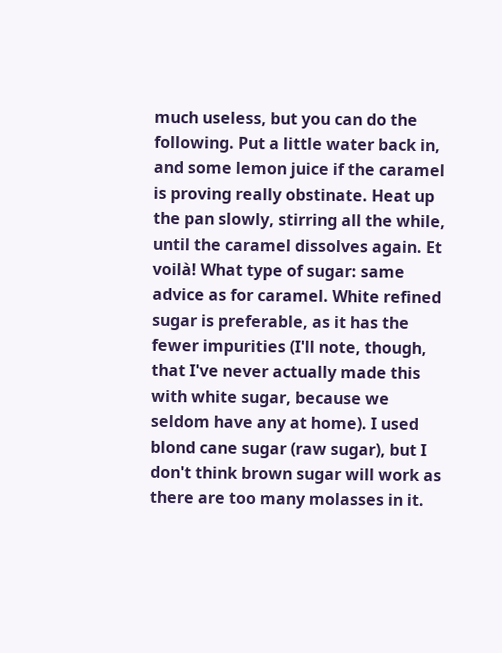much useless, but you can do the following. Put a little water back in, and some lemon juice if the caramel is proving really obstinate. Heat up the pan slowly, stirring all the while, until the caramel dissolves again. Et voilà! What type of sugar: same advice as for caramel. White refined sugar is preferable, as it has the fewer impurities (I'll note, though, that I've never actually made this with white sugar, because we seldom have any at home). I used blond cane sugar (raw sugar), but I don't think brown sugar will work as there are too many molasses in it.